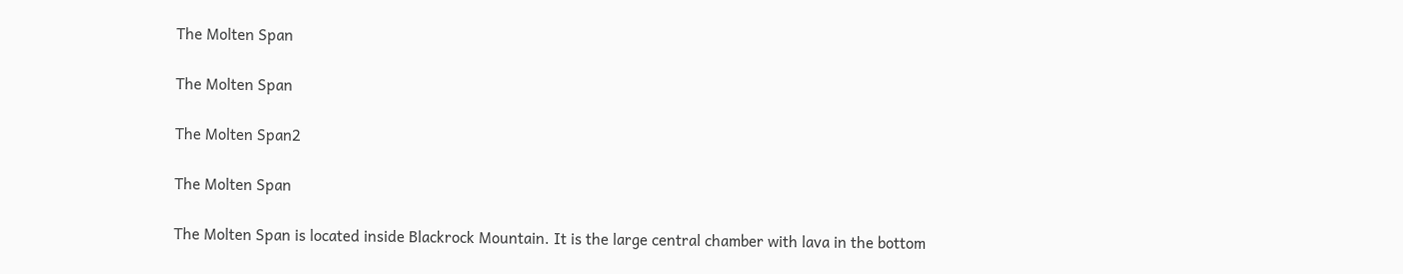The Molten Span

The Molten Span

The Molten Span2

The Molten Span

The Molten Span is located inside Blackrock Mountain. It is the large central chamber with lava in the bottom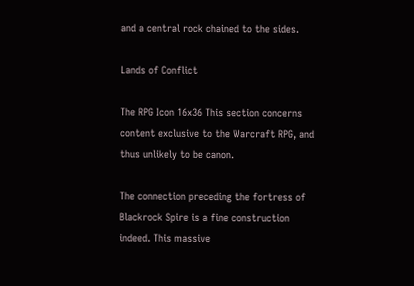and a central rock chained to the sides.

Lands of Conflict

The RPG Icon 16x36 This section concerns content exclusive to the Warcraft RPG, and thus unlikely to be canon.

The connection preceding the fortress of Blackrock Spire is a fine construction indeed. This massive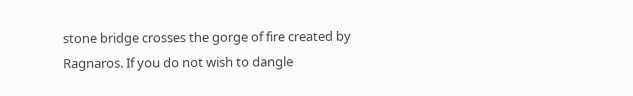stone bridge crosses the gorge of fire created by Ragnaros. If you do not wish to dangle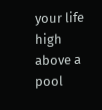your life high above a pool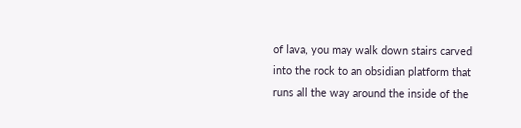of lava, you may walk down stairs carved into the rock to an obsidian platform that runs all the way around the inside of the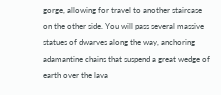gorge, allowing for travel to another staircase on the other side. You will pass several massive statues of dwarves along the way, anchoring adamantine chains that suspend a great wedge of earth over the lava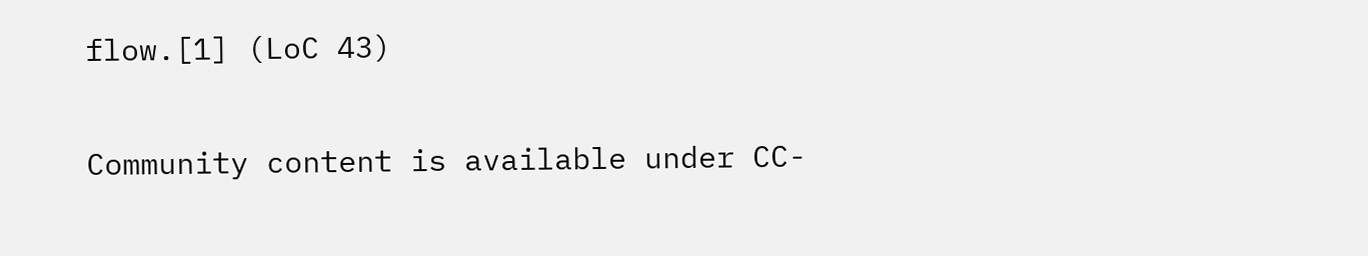flow.[1] (LoC 43)

Community content is available under CC-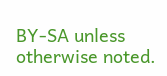BY-SA unless otherwise noted.